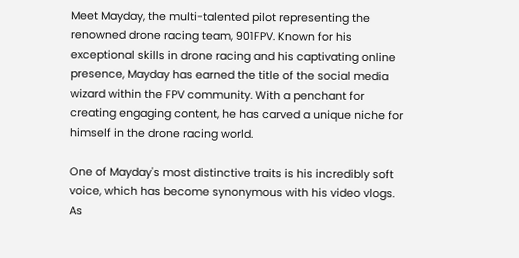Meet Mayday, the multi-talented pilot representing the renowned drone racing team, 901FPV. Known for his exceptional skills in drone racing and his captivating online presence, Mayday has earned the title of the social media wizard within the FPV community. With a penchant for creating engaging content, he has carved a unique niche for himself in the drone racing world.

One of Mayday's most distinctive traits is his incredibly soft voice, which has become synonymous with his video vlogs. As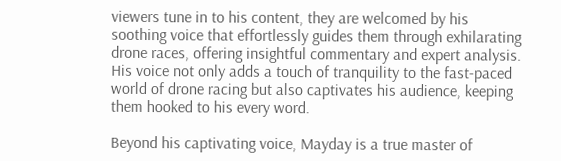viewers tune in to his content, they are welcomed by his soothing voice that effortlessly guides them through exhilarating drone races, offering insightful commentary and expert analysis. His voice not only adds a touch of tranquility to the fast-paced world of drone racing but also captivates his audience, keeping them hooked to his every word.

Beyond his captivating voice, Mayday is a true master of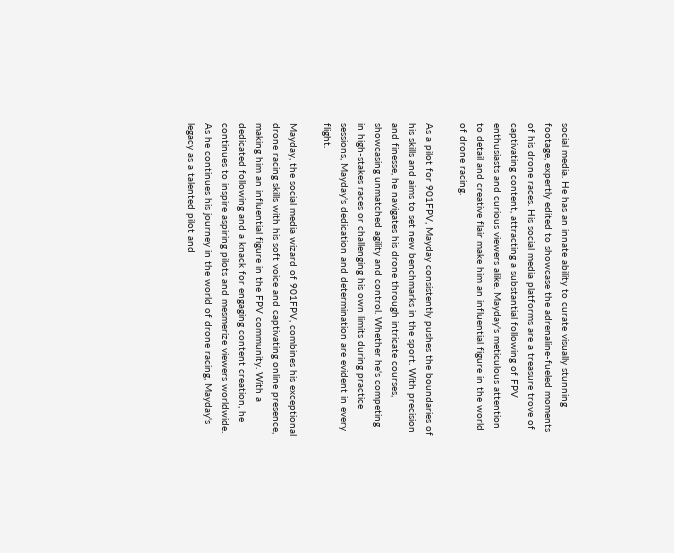social media. He has an innate ability to curate visually stunning footage, expertly edited to showcase the adrenaline-fueled moments of his drone races. His social media platforms are a treasure trove of captivating content, attracting a substantial following of FPV enthusiasts and curious viewers alike. Mayday's meticulous attention to detail and creative flair make him an influential figure in the world of drone racing.

As a pilot for 901FPV, Mayday consistently pushes the boundaries of his skills and aims to set new benchmarks in the sport. With precision and finesse, he navigates his drone through intricate courses, showcasing unmatched agility and control. Whether he's competing in high-stakes races or challenging his own limits during practice sessions, Mayday's dedication and determination are evident in every flight.

Mayday, the social media wizard of 901FPV, combines his exceptional drone racing skills with his soft voice and captivating online presence, making him an influential figure in the FPV community. With a dedicated following and a knack for engaging content creation, he continues to inspire aspiring pilots and mesmerize viewers worldwide. As he continues his journey in the world of drone racing, Mayday's legacy as a talented pilot and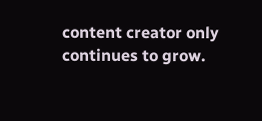content creator only continues to grow.